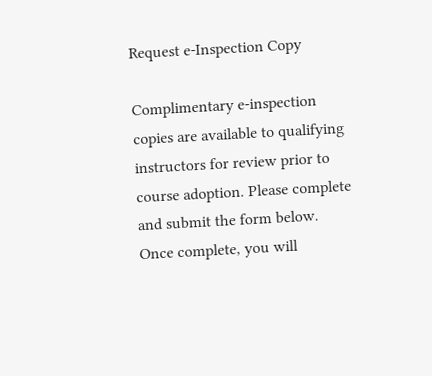Request e-Inspection Copy

Complimentary e-inspection copies are available to qualifying instructors for review prior to course adoption. Please complete and submit the form below. Once complete, you will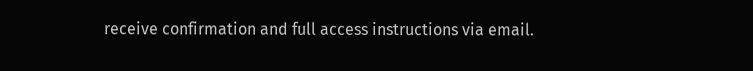receive confirmation and full access instructions via email.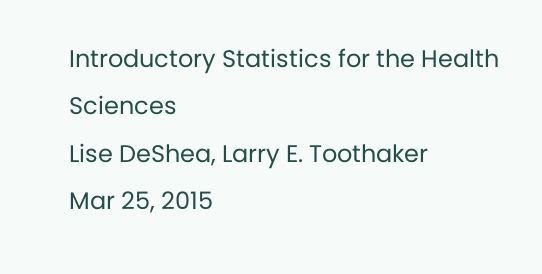Introductory Statistics for the Health Sciences
Lise DeShea, Larry E. Toothaker
Mar 25, 2015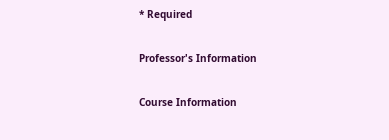* Required

Professor's Information

Course Information